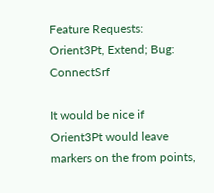Feature Requests: Orient3Pt, Extend; Bug: ConnectSrf

It would be nice if Orient3Pt would leave markers on the from points,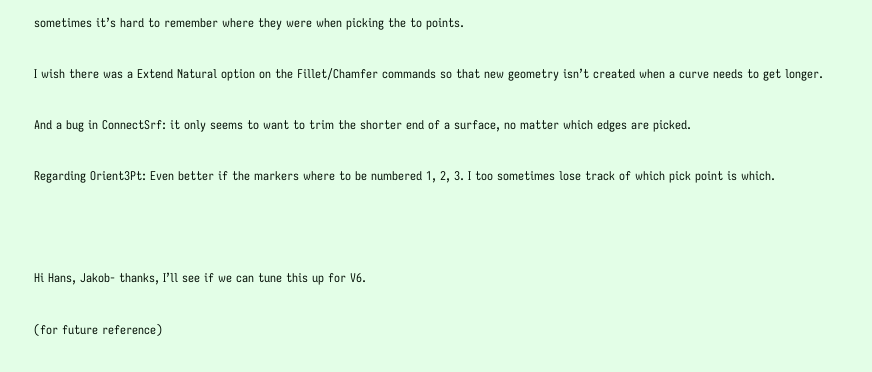sometimes it’s hard to remember where they were when picking the to points.

I wish there was a Extend Natural option on the Fillet/Chamfer commands so that new geometry isn’t created when a curve needs to get longer.

And a bug in ConnectSrf: it only seems to want to trim the shorter end of a surface, no matter which edges are picked.

Regarding Orient3Pt: Even better if the markers where to be numbered 1, 2, 3. I too sometimes lose track of which pick point is which.



Hi Hans, Jakob- thanks, I’ll see if we can tune this up for V6.

(for future reference)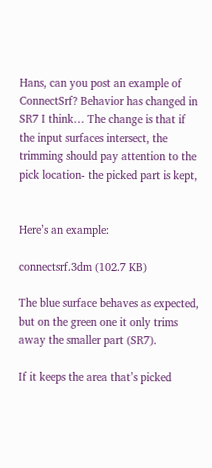Hans, can you post an example of ConnectSrf? Behavior has changed in SR7 I think… The change is that if the input surfaces intersect, the trimming should pay attention to the pick location- the picked part is kept,


Here’s an example:

connectsrf.3dm (102.7 KB)

The blue surface behaves as expected, but on the green one it only trims away the smaller part (SR7).

If it keeps the area that’s picked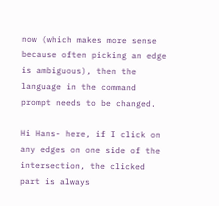now (which makes more sense because often picking an edge is ambiguous), then the language in the command prompt needs to be changed.

Hi Hans- here, if I click on any edges on one side of the intersection, the clicked part is always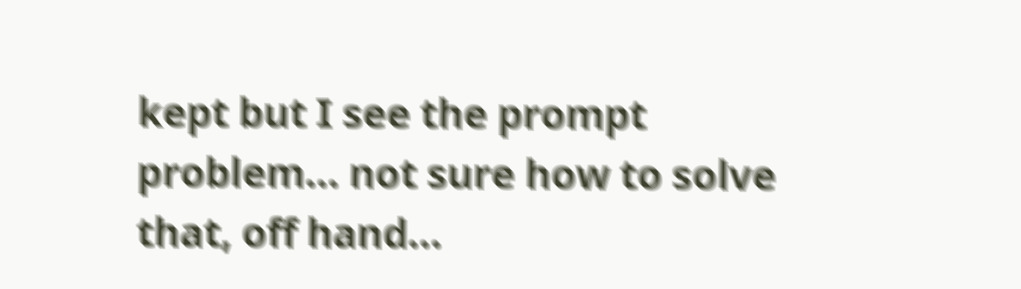kept but I see the prompt problem… not sure how to solve that, off hand…